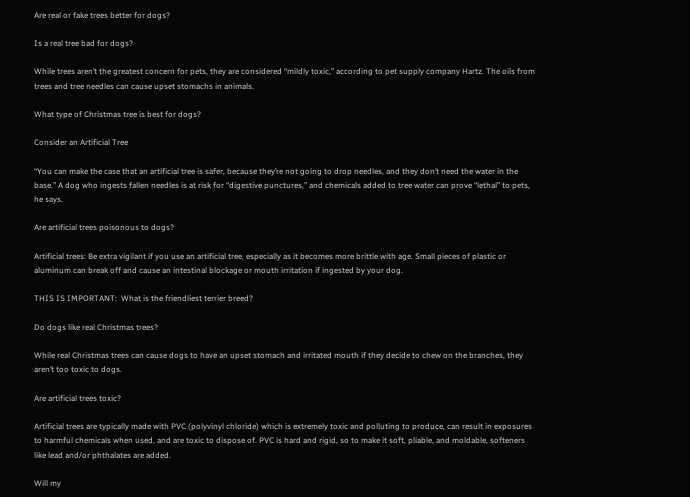Are real or fake trees better for dogs?

Is a real tree bad for dogs?

While trees aren’t the greatest concern for pets, they are considered “mildly toxic,” according to pet supply company Hartz. The oils from trees and tree needles can cause upset stomachs in animals.

What type of Christmas tree is best for dogs?

Consider an Artificial Tree

“You can make the case that an artificial tree is safer, because they’re not going to drop needles, and they don’t need the water in the base.” A dog who ingests fallen needles is at risk for “digestive punctures,” and chemicals added to tree water can prove “lethal” to pets, he says.

Are artificial trees poisonous to dogs?

Artificial trees: Be extra vigilant if you use an artificial tree, especially as it becomes more brittle with age. Small pieces of plastic or aluminum can break off and cause an intestinal blockage or mouth irritation if ingested by your dog.

THIS IS IMPORTANT:  What is the friendliest terrier breed?

Do dogs like real Christmas trees?

While real Christmas trees can cause dogs to have an upset stomach and irritated mouth if they decide to chew on the branches, they aren’t too toxic to dogs.

Are artificial trees toxic?

Artificial trees are typically made with PVC (polyvinyl chloride) which is extremely toxic and polluting to produce, can result in exposures to harmful chemicals when used, and are toxic to dispose of. PVC is hard and rigid, so to make it soft, pliable, and moldable, softeners like lead and/or phthalates are added.

Will my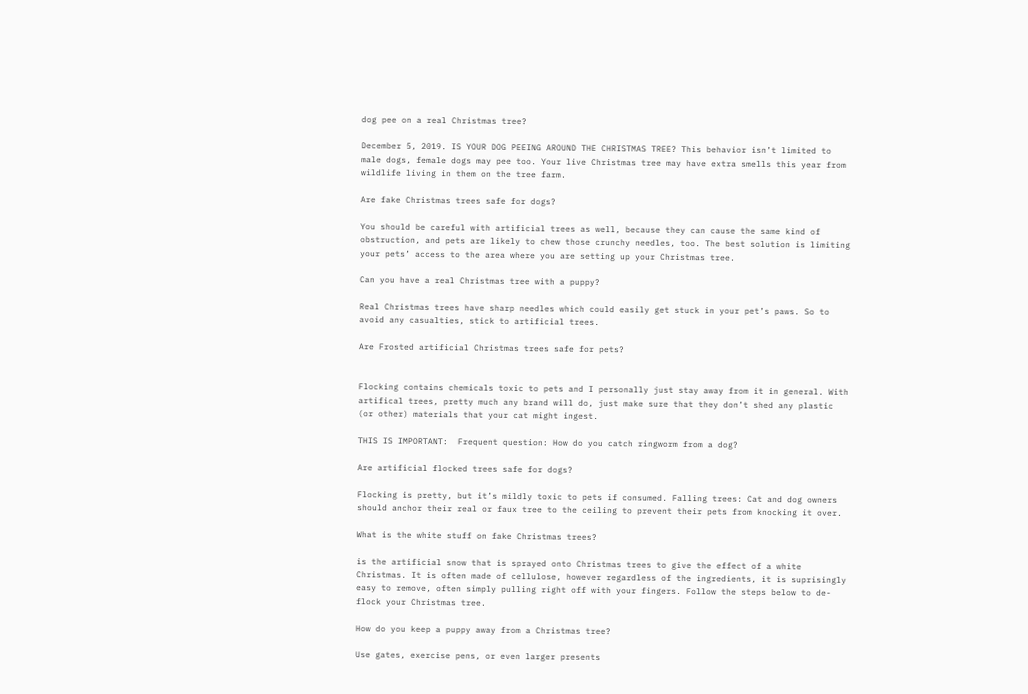dog pee on a real Christmas tree?

December 5, 2019. IS YOUR DOG PEEING AROUND THE CHRISTMAS TREE? This behavior isn’t limited to male dogs, female dogs may pee too. Your live Christmas tree may have extra smells this year from wildlife living in them on the tree farm.

Are fake Christmas trees safe for dogs?

You should be careful with artificial trees as well, because they can cause the same kind of obstruction, and pets are likely to chew those crunchy needles, too. The best solution is limiting your pets’ access to the area where you are setting up your Christmas tree.

Can you have a real Christmas tree with a puppy?

Real Christmas trees have sharp needles which could easily get stuck in your pet’s paws. So to avoid any casualties, stick to artificial trees.

Are Frosted artificial Christmas trees safe for pets?


Flocking contains chemicals toxic to pets and I personally just stay away from it in general. With artifical trees, pretty much any brand will do, just make sure that they don’t shed any plastic (or other) materials that your cat might ingest.

THIS IS IMPORTANT:  Frequent question: How do you catch ringworm from a dog?

Are artificial flocked trees safe for dogs?

Flocking is pretty, but it’s mildly toxic to pets if consumed. Falling trees: Cat and dog owners should anchor their real or faux tree to the ceiling to prevent their pets from knocking it over.

What is the white stuff on fake Christmas trees?

is the artificial snow that is sprayed onto Christmas trees to give the effect of a white Christmas. It is often made of cellulose, however regardless of the ingredients, it is suprisingly easy to remove, often simply pulling right off with your fingers. Follow the steps below to de-flock your Christmas tree.

How do you keep a puppy away from a Christmas tree?

Use gates, exercise pens, or even larger presents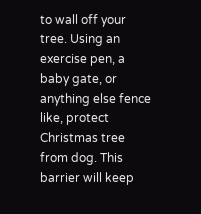to wall off your tree. Using an exercise pen, a baby gate, or anything else fence like, protect Christmas tree from dog. This barrier will keep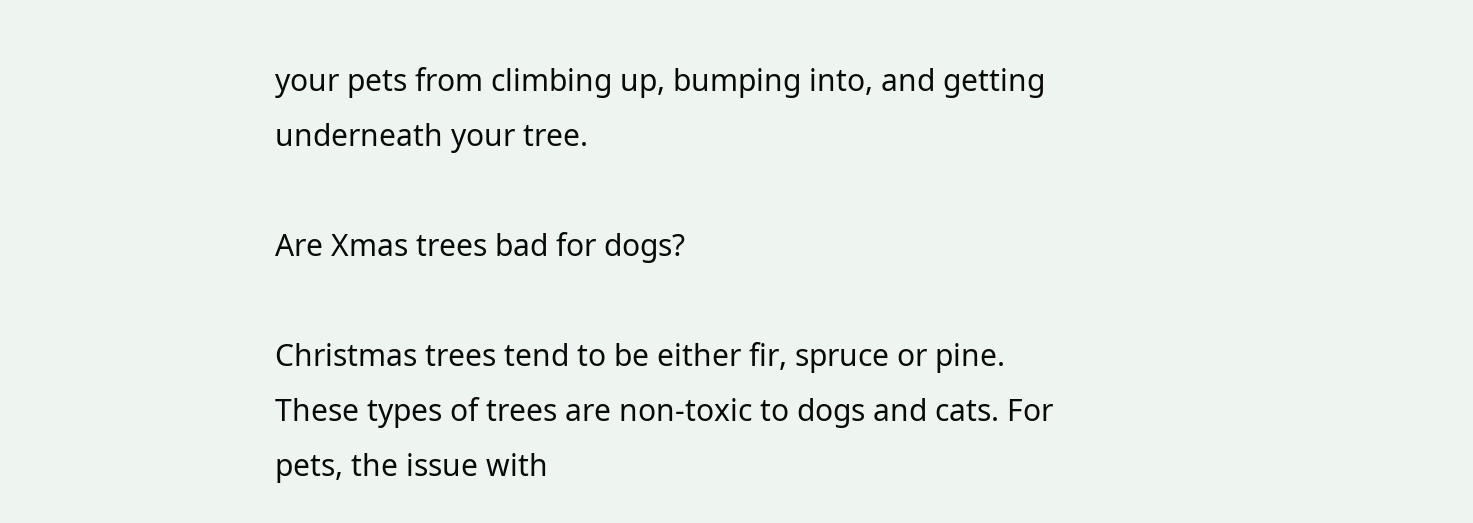your pets from climbing up, bumping into, and getting underneath your tree.

Are Xmas trees bad for dogs?

Christmas trees tend to be either fir, spruce or pine. These types of trees are non-toxic to dogs and cats. For pets, the issue with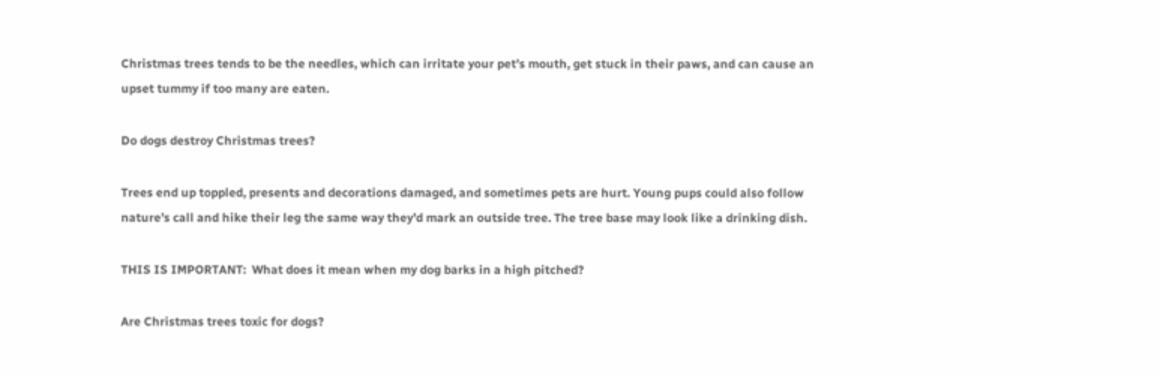Christmas trees tends to be the needles, which can irritate your pet’s mouth, get stuck in their paws, and can cause an upset tummy if too many are eaten.

Do dogs destroy Christmas trees?

Trees end up toppled, presents and decorations damaged, and sometimes pets are hurt. Young pups could also follow nature’s call and hike their leg the same way they’d mark an outside tree. The tree base may look like a drinking dish.

THIS IS IMPORTANT:  What does it mean when my dog barks in a high pitched?

Are Christmas trees toxic for dogs?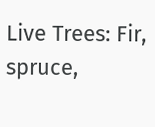Live Trees: Fir, spruce,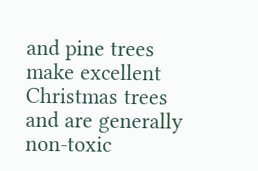and pine trees make excellent Christmas trees and are generally non-toxic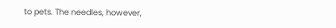to pets. The needles, however,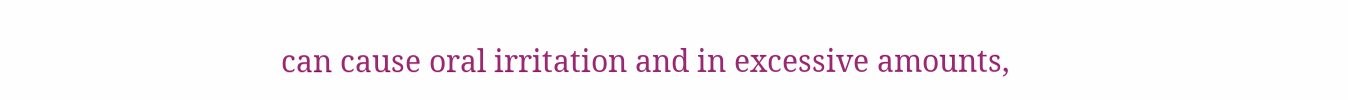can cause oral irritation and in excessive amounts,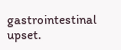gastrointestinal upset.